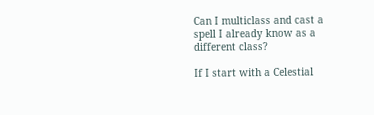Can I multiclass and cast a spell I already know as a different class?

If I start with a Celestial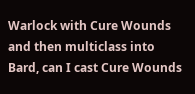Warlock with Cure Wounds and then multiclass into Bard, can I cast Cure Wounds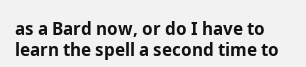as a Bard now, or do I have to learn the spell a second time to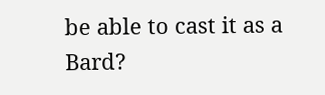be able to cast it as a Bard?